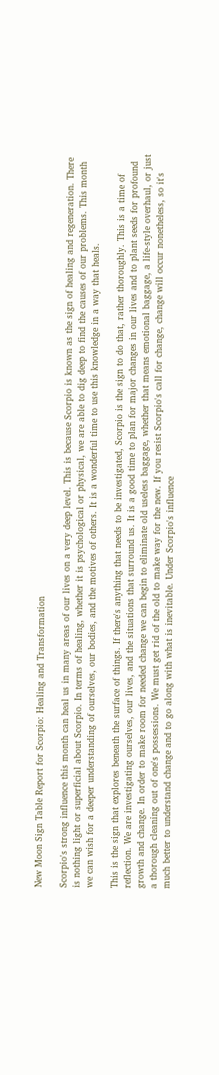New Moon Sign Table Report for Scorpio: Healing and Transformation

Scorpio's strong influence this month can heal us in many areas of our lives on a very deep level. This is because Scorpio is known as the sign of healing and regeneration. There is nothing light or superficial about Scorpio. In terms of healing, whether it is psychological or physical, we are able to dig deep to find the causes of our problems. This month we can wish for a deeper understanding of ourselves, our bodies, and the motives of others. It is a wonderful time to use this knowledge in a way that heals.

This is the sign that explores beneath the surface of things. If there's anything that needs to be investigated, Scorpio is the sign to do that, rather thoroughly. This is a time of reflection. We are investigating ourselves, our lives, and the situations that surround us. It is a good time to plan for major changes in our lives and to plant seeds for profound growth and change. In order to make room for needed change we can begin to eliminate old useless baggage, whether that means emotional baggage, a life-style overhaul, or just a thorough cleaning out of one's possessions. We must get rid of the old to make way for the new. If you resist Scorpio's call for change, change will occur nonetheless, so it's much better to understand change and to go along with what is inevitable. Under Scorpio's influence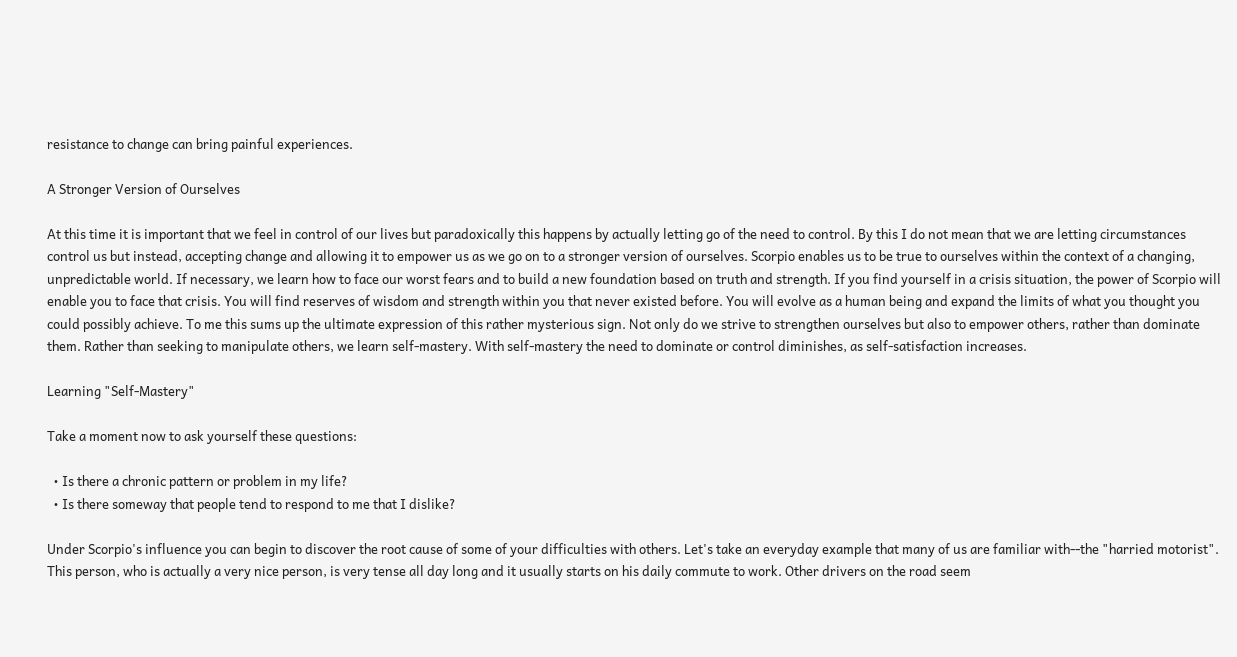resistance to change can bring painful experiences.

A Stronger Version of Ourselves

At this time it is important that we feel in control of our lives but paradoxically this happens by actually letting go of the need to control. By this I do not mean that we are letting circumstances control us but instead, accepting change and allowing it to empower us as we go on to a stronger version of ourselves. Scorpio enables us to be true to ourselves within the context of a changing, unpredictable world. If necessary, we learn how to face our worst fears and to build a new foundation based on truth and strength. If you find yourself in a crisis situation, the power of Scorpio will enable you to face that crisis. You will find reserves of wisdom and strength within you that never existed before. You will evolve as a human being and expand the limits of what you thought you could possibly achieve. To me this sums up the ultimate expression of this rather mysterious sign. Not only do we strive to strengthen ourselves but also to empower others, rather than dominate them. Rather than seeking to manipulate others, we learn self-mastery. With self-mastery the need to dominate or control diminishes, as self-satisfaction increases.

Learning "Self-Mastery"

Take a moment now to ask yourself these questions:

  • Is there a chronic pattern or problem in my life?
  • Is there someway that people tend to respond to me that I dislike?

Under Scorpio's influence you can begin to discover the root cause of some of your difficulties with others. Let's take an everyday example that many of us are familiar with--the "harried motorist". This person, who is actually a very nice person, is very tense all day long and it usually starts on his daily commute to work. Other drivers on the road seem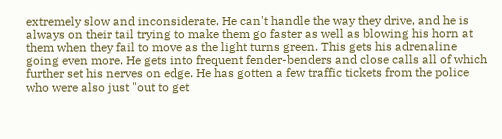extremely slow and inconsiderate. He can't handle the way they drive, and he is always on their tail trying to make them go faster as well as blowing his horn at them when they fail to move as the light turns green. This gets his adrenaline going even more. He gets into frequent fender-benders and close calls all of which further set his nerves on edge. He has gotten a few traffic tickets from the police who were also just "out to get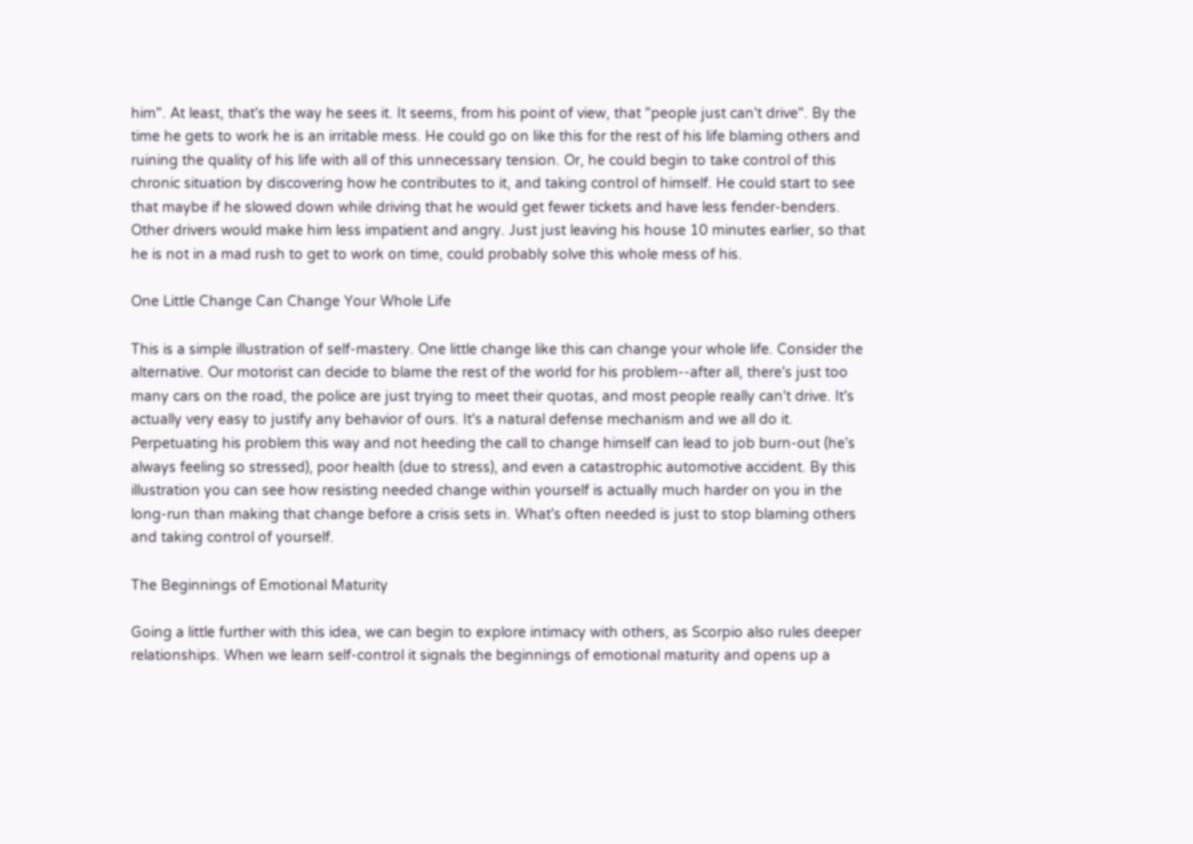him". At least, that's the way he sees it. It seems, from his point of view, that "people just can't drive". By the time he gets to work he is an irritable mess. He could go on like this for the rest of his life blaming others and ruining the quality of his life with all of this unnecessary tension. Or, he could begin to take control of this chronic situation by discovering how he contributes to it, and taking control of himself. He could start to see that maybe if he slowed down while driving that he would get fewer tickets and have less fender-benders. Other drivers would make him less impatient and angry. Just just leaving his house 10 minutes earlier, so that he is not in a mad rush to get to work on time, could probably solve this whole mess of his.

One Little Change Can Change Your Whole Life

This is a simple illustration of self-mastery. One little change like this can change your whole life. Consider the alternative. Our motorist can decide to blame the rest of the world for his problem--after all, there's just too many cars on the road, the police are just trying to meet their quotas, and most people really can't drive. It's actually very easy to justify any behavior of ours. It's a natural defense mechanism and we all do it. Perpetuating his problem this way and not heeding the call to change himself can lead to job burn-out (he's always feeling so stressed), poor health (due to stress), and even a catastrophic automotive accident. By this illustration you can see how resisting needed change within yourself is actually much harder on you in the long-run than making that change before a crisis sets in. What's often needed is just to stop blaming others and taking control of yourself.

The Beginnings of Emotional Maturity

Going a little further with this idea, we can begin to explore intimacy with others, as Scorpio also rules deeper relationships. When we learn self-control it signals the beginnings of emotional maturity and opens up a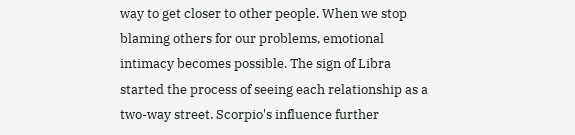way to get closer to other people. When we stop blaming others for our problems, emotional intimacy becomes possible. The sign of Libra started the process of seeing each relationship as a two-way street. Scorpio's influence further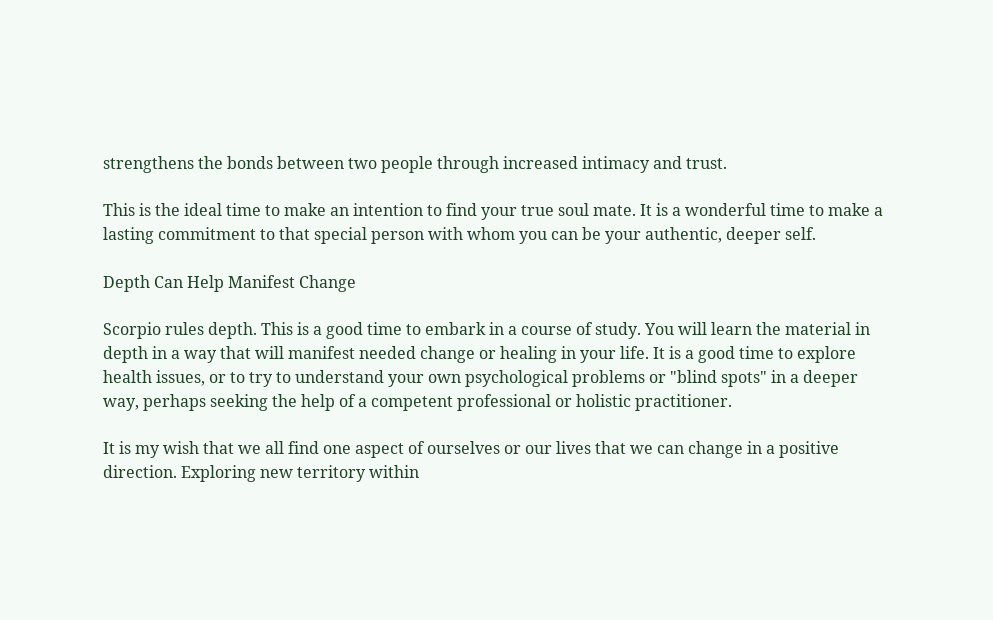strengthens the bonds between two people through increased intimacy and trust.

This is the ideal time to make an intention to find your true soul mate. It is a wonderful time to make a lasting commitment to that special person with whom you can be your authentic, deeper self.

Depth Can Help Manifest Change

Scorpio rules depth. This is a good time to embark in a course of study. You will learn the material in depth in a way that will manifest needed change or healing in your life. It is a good time to explore health issues, or to try to understand your own psychological problems or "blind spots" in a deeper way, perhaps seeking the help of a competent professional or holistic practitioner.

It is my wish that we all find one aspect of ourselves or our lives that we can change in a positive direction. Exploring new territory within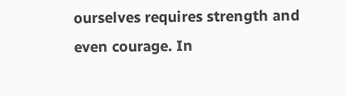ourselves requires strength and even courage. In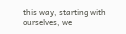this way, starting with ourselves, we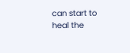can start to heal the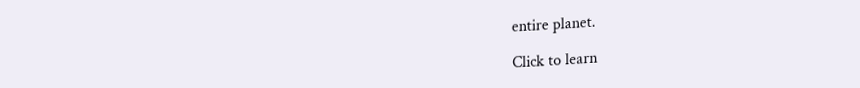entire planet.

Click to learn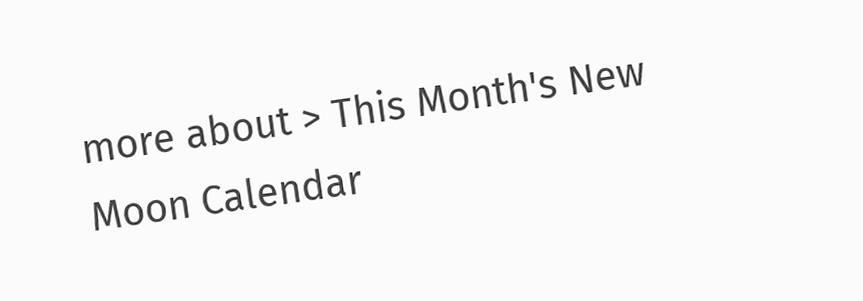more about > This Month's New Moon Calendar